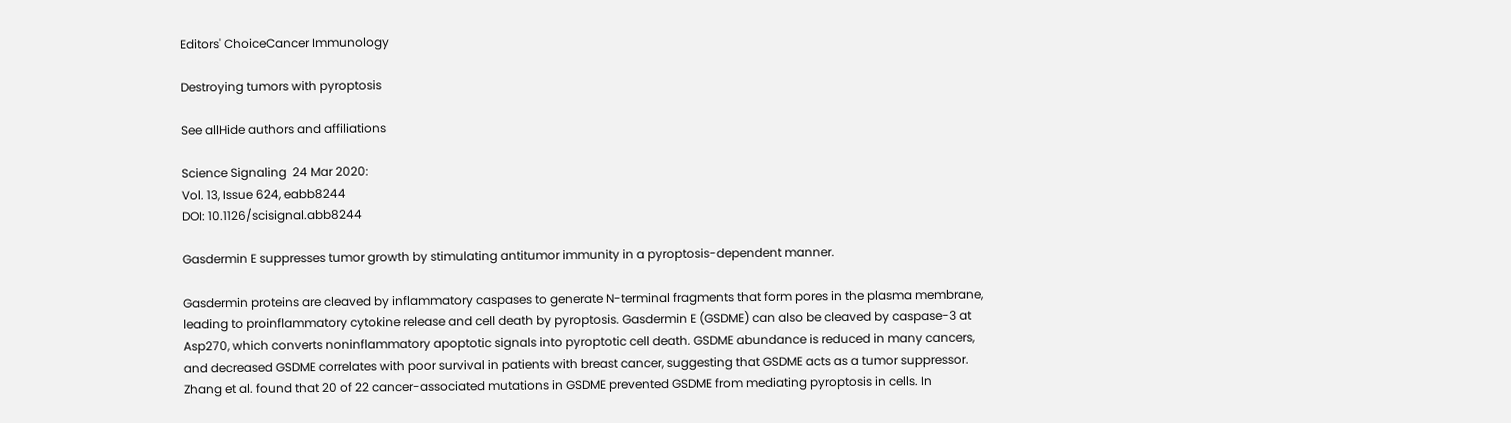Editors' ChoiceCancer Immunology

Destroying tumors with pyroptosis

See allHide authors and affiliations

Science Signaling  24 Mar 2020:
Vol. 13, Issue 624, eabb8244
DOI: 10.1126/scisignal.abb8244

Gasdermin E suppresses tumor growth by stimulating antitumor immunity in a pyroptosis-dependent manner.

Gasdermin proteins are cleaved by inflammatory caspases to generate N-terminal fragments that form pores in the plasma membrane, leading to proinflammatory cytokine release and cell death by pyroptosis. Gasdermin E (GSDME) can also be cleaved by caspase-3 at Asp270, which converts noninflammatory apoptotic signals into pyroptotic cell death. GSDME abundance is reduced in many cancers, and decreased GSDME correlates with poor survival in patients with breast cancer, suggesting that GSDME acts as a tumor suppressor. Zhang et al. found that 20 of 22 cancer-associated mutations in GSDME prevented GSDME from mediating pyroptosis in cells. In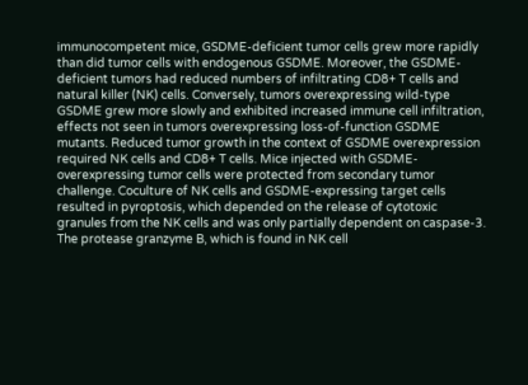immunocompetent mice, GSDME-deficient tumor cells grew more rapidly than did tumor cells with endogenous GSDME. Moreover, the GSDME-deficient tumors had reduced numbers of infiltrating CD8+ T cells and natural killer (NK) cells. Conversely, tumors overexpressing wild-type GSDME grew more slowly and exhibited increased immune cell infiltration, effects not seen in tumors overexpressing loss-of-function GSDME mutants. Reduced tumor growth in the context of GSDME overexpression required NK cells and CD8+ T cells. Mice injected with GSDME-overexpressing tumor cells were protected from secondary tumor challenge. Coculture of NK cells and GSDME-expressing target cells resulted in pyroptosis, which depended on the release of cytotoxic granules from the NK cells and was only partially dependent on caspase-3. The protease granzyme B, which is found in NK cell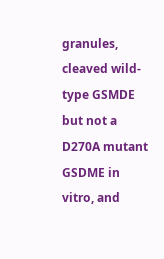granules, cleaved wild-type GSMDE but not a D270A mutant GSDME in vitro, and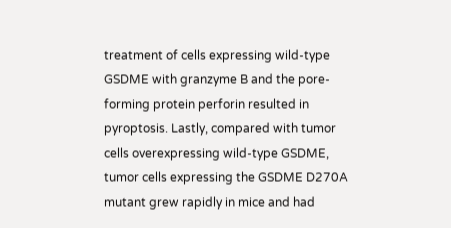treatment of cells expressing wild-type GSDME with granzyme B and the pore-forming protein perforin resulted in pyroptosis. Lastly, compared with tumor cells overexpressing wild-type GSDME, tumor cells expressing the GSDME D270A mutant grew rapidly in mice and had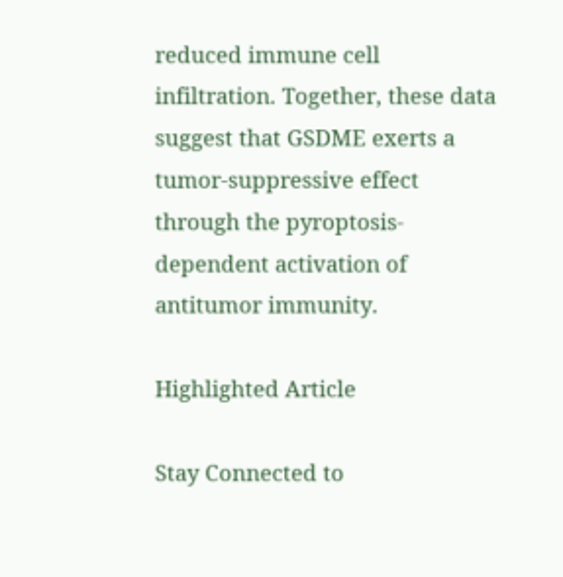reduced immune cell infiltration. Together, these data suggest that GSDME exerts a tumor-suppressive effect through the pyroptosis-dependent activation of antitumor immunity.

Highlighted Article

Stay Connected to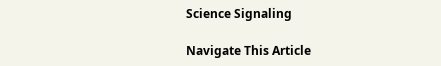Science Signaling

Navigate This Article